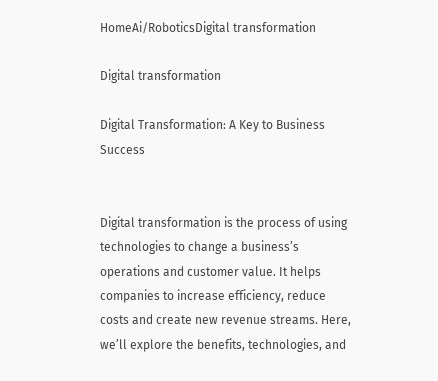HomeAi/RoboticsDigital transformation

Digital transformation

Digital Transformation: A Key to Business Success


Digital transformation is the process of using technologies to change a business’s operations and customer value. It helps companies to increase efficiency, reduce costs and create new revenue streams. Here, we’ll explore the benefits, technologies, and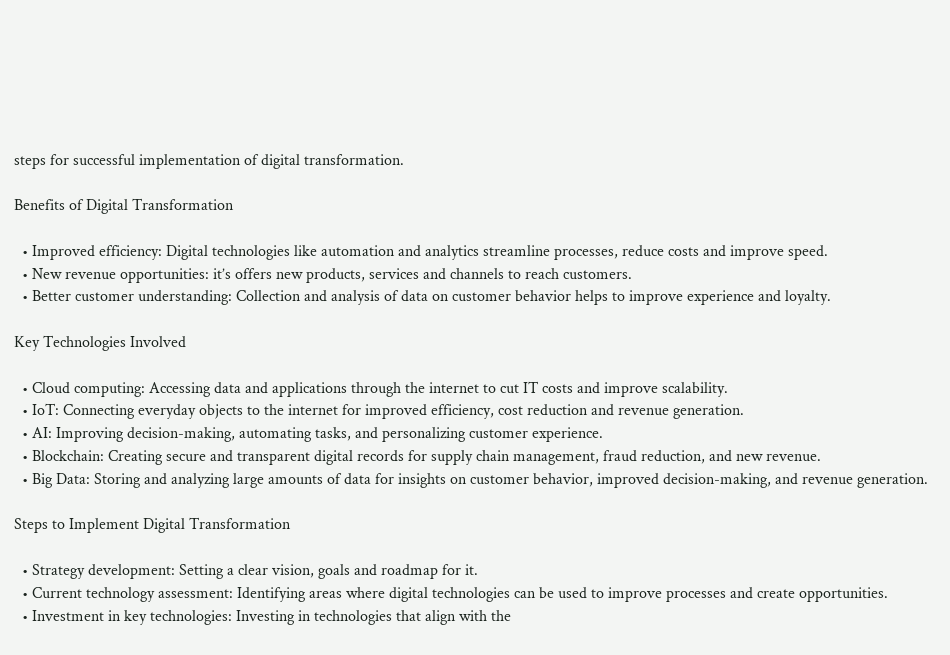steps for successful implementation of digital transformation.

Benefits of Digital Transformation

  • Improved efficiency: Digital technologies like automation and analytics streamline processes, reduce costs and improve speed.
  • New revenue opportunities: it’s offers new products, services and channels to reach customers.
  • Better customer understanding: Collection and analysis of data on customer behavior helps to improve experience and loyalty.

Key Technologies Involved

  • Cloud computing: Accessing data and applications through the internet to cut IT costs and improve scalability.
  • IoT: Connecting everyday objects to the internet for improved efficiency, cost reduction and revenue generation.
  • AI: Improving decision-making, automating tasks, and personalizing customer experience.
  • Blockchain: Creating secure and transparent digital records for supply chain management, fraud reduction, and new revenue.
  • Big Data: Storing and analyzing large amounts of data for insights on customer behavior, improved decision-making, and revenue generation.

Steps to Implement Digital Transformation

  • Strategy development: Setting a clear vision, goals and roadmap for it.
  • Current technology assessment: Identifying areas where digital technologies can be used to improve processes and create opportunities.
  • Investment in key technologies: Investing in technologies that align with the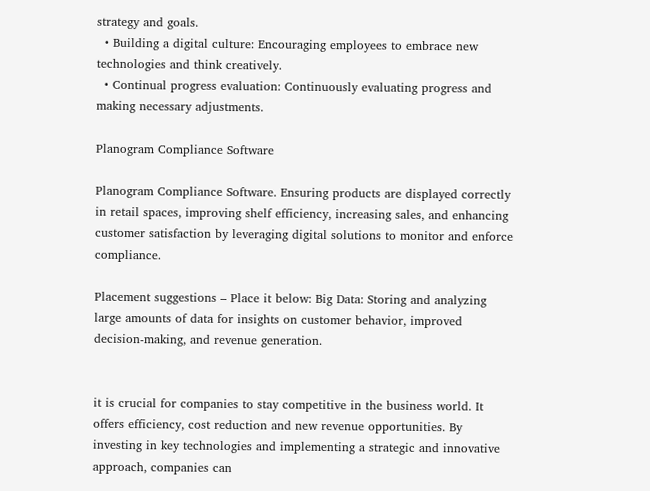strategy and goals.
  • Building a digital culture: Encouraging employees to embrace new technologies and think creatively.
  • Continual progress evaluation: Continuously evaluating progress and making necessary adjustments.

Planogram Compliance Software

Planogram Compliance Software. Ensuring products are displayed correctly in retail spaces, improving shelf efficiency, increasing sales, and enhancing customer satisfaction by leveraging digital solutions to monitor and enforce compliance.

Placement suggestions – Place it below: Big Data: Storing and analyzing large amounts of data for insights on customer behavior, improved decision-making, and revenue generation.


it is crucial for companies to stay competitive in the business world. It offers efficiency, cost reduction and new revenue opportunities. By investing in key technologies and implementing a strategic and innovative approach, companies can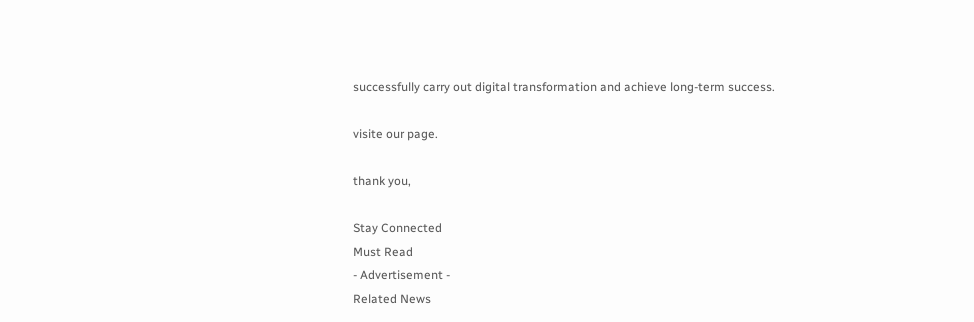successfully carry out digital transformation and achieve long-term success.

visite our page.

thank you,

Stay Connected
Must Read
- Advertisement -
Related News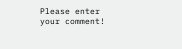Please enter your comment!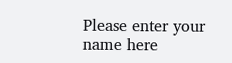Please enter your name here